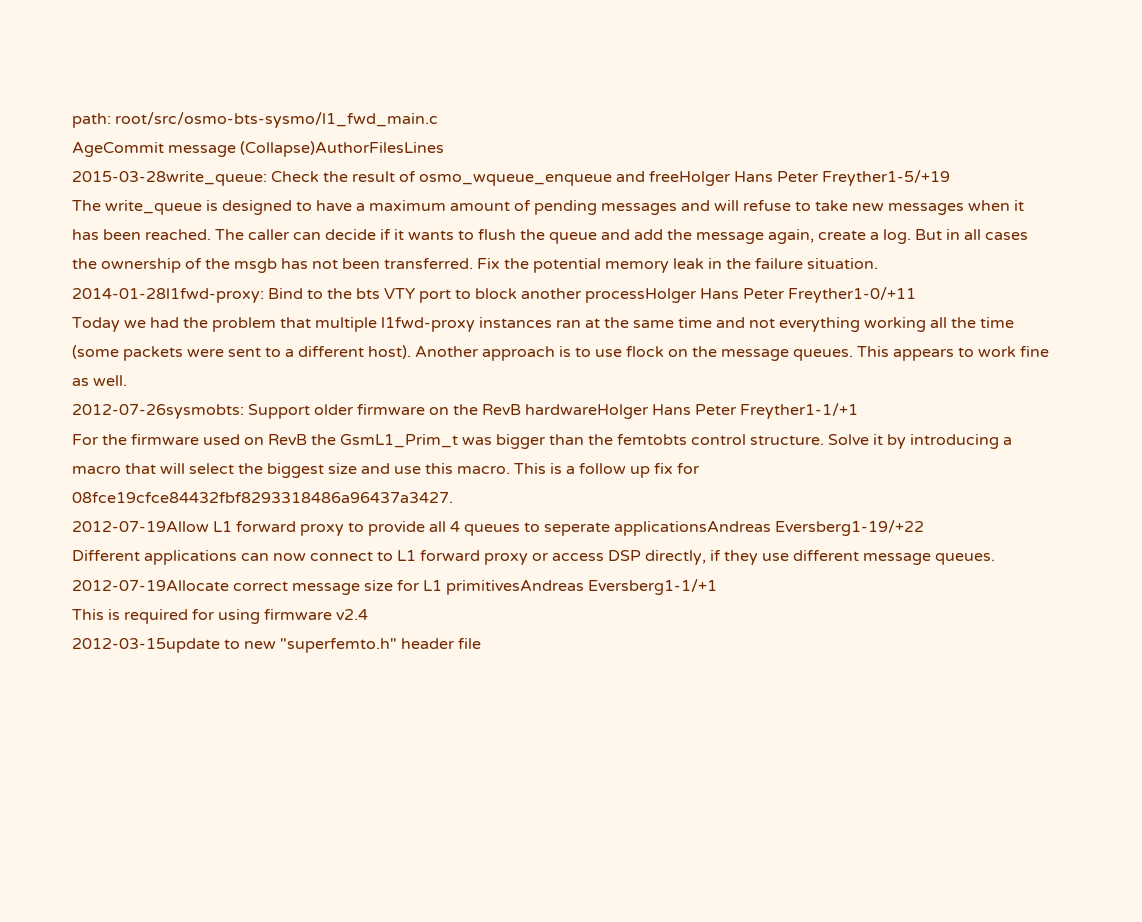path: root/src/osmo-bts-sysmo/l1_fwd_main.c
AgeCommit message (Collapse)AuthorFilesLines
2015-03-28write_queue: Check the result of osmo_wqueue_enqueue and freeHolger Hans Peter Freyther1-5/+19
The write_queue is designed to have a maximum amount of pending messages and will refuse to take new messages when it has been reached. The caller can decide if it wants to flush the queue and add the message again, create a log. But in all cases the ownership of the msgb has not been transferred. Fix the potential memory leak in the failure situation.
2014-01-28l1fwd-proxy: Bind to the bts VTY port to block another processHolger Hans Peter Freyther1-0/+11
Today we had the problem that multiple l1fwd-proxy instances ran at the same time and not everything working all the time (some packets were sent to a different host). Another approach is to use flock on the message queues. This appears to work fine as well.
2012-07-26sysmobts: Support older firmware on the RevB hardwareHolger Hans Peter Freyther1-1/+1
For the firmware used on RevB the GsmL1_Prim_t was bigger than the femtobts control structure. Solve it by introducing a macro that will select the biggest size and use this macro. This is a follow up fix for 08fce19cfce84432fbf8293318486a96437a3427.
2012-07-19Allow L1 forward proxy to provide all 4 queues to seperate applicationsAndreas Eversberg1-19/+22
Different applications can now connect to L1 forward proxy or access DSP directly, if they use different message queues.
2012-07-19Allocate correct message size for L1 primitivesAndreas Eversberg1-1/+1
This is required for using firmware v2.4
2012-03-15update to new "superfemto.h" header file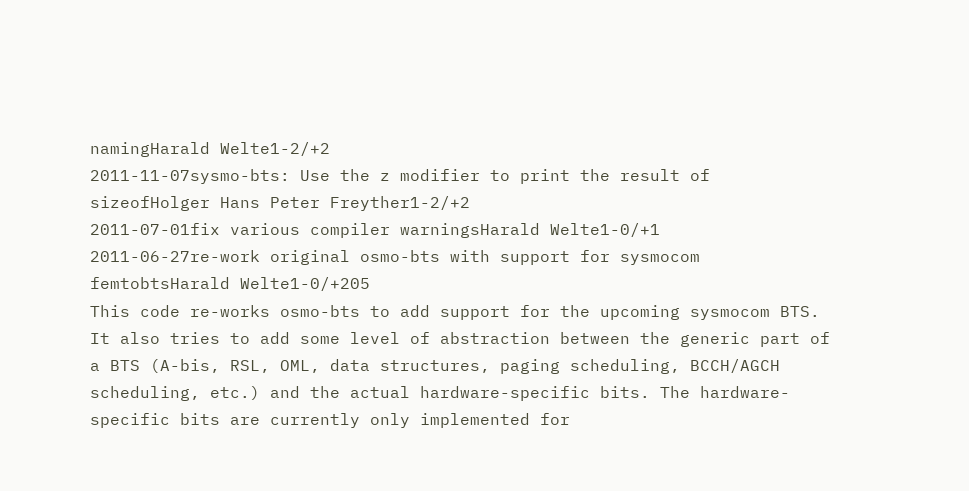namingHarald Welte1-2/+2
2011-11-07sysmo-bts: Use the z modifier to print the result of sizeofHolger Hans Peter Freyther1-2/+2
2011-07-01fix various compiler warningsHarald Welte1-0/+1
2011-06-27re-work original osmo-bts with support for sysmocom femtobtsHarald Welte1-0/+205
This code re-works osmo-bts to add support for the upcoming sysmocom BTS. It also tries to add some level of abstraction between the generic part of a BTS (A-bis, RSL, OML, data structures, paging scheduling, BCCH/AGCH scheduling, etc.) and the actual hardware-specific bits. The hardware-specific bits are currently only implemented for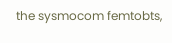the sysmocom femtobts,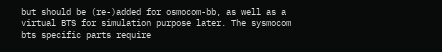but should be (re-)added for osmocom-bb, as well as a virtual BTS for simulation purpose later. The sysmocom bts specific parts require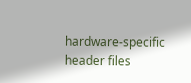hardware-specific header files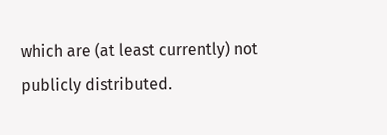which are (at least currently) not publicly distributed.